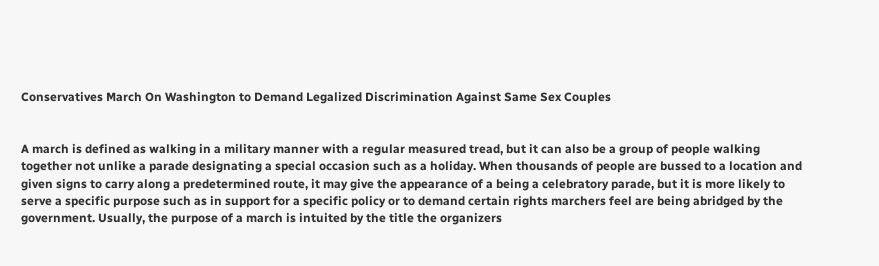Conservatives March On Washington to Demand Legalized Discrimination Against Same Sex Couples


A march is defined as walking in a military manner with a regular measured tread, but it can also be a group of people walking together not unlike a parade designating a special occasion such as a holiday. When thousands of people are bussed to a location and given signs to carry along a predetermined route, it may give the appearance of a being a celebratory parade, but it is more likely to serve a specific purpose such as in support for a specific policy or to demand certain rights marchers feel are being abridged by the government. Usually, the purpose of a march is intuited by the title the organizers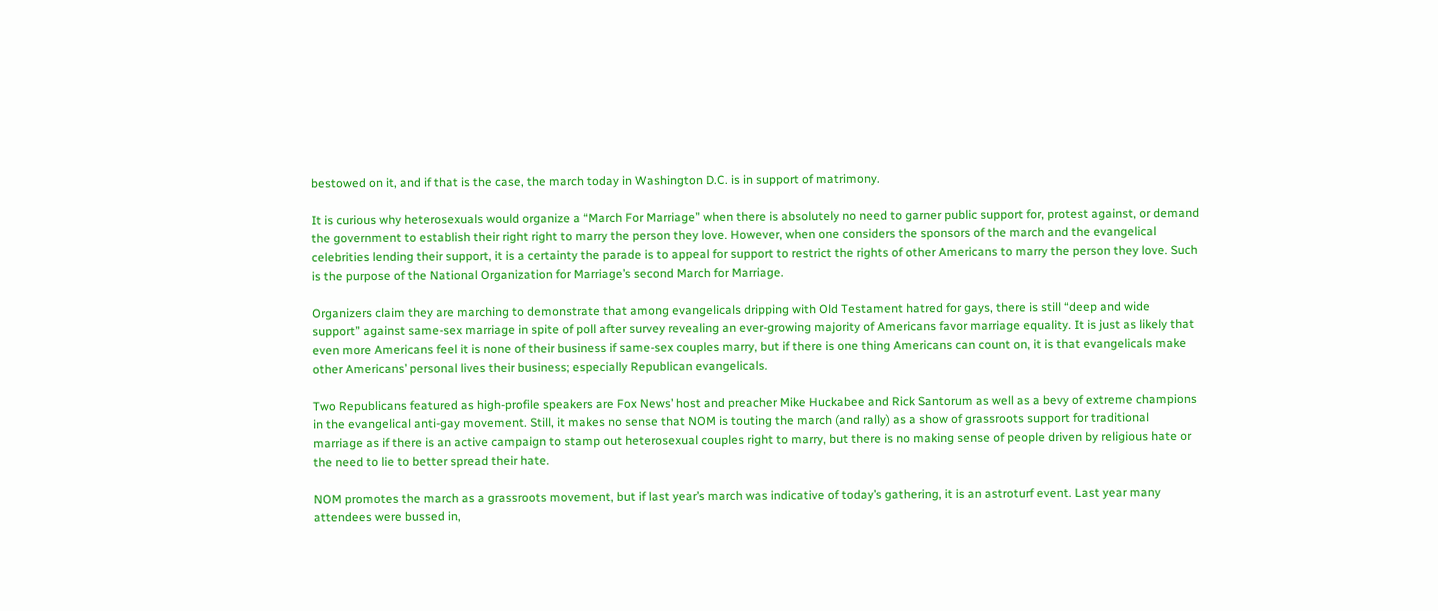bestowed on it, and if that is the case, the march today in Washington D.C. is in support of matrimony.

It is curious why heterosexuals would organize a “March For Marriage” when there is absolutely no need to garner public support for, protest against, or demand the government to establish their right right to marry the person they love. However, when one considers the sponsors of the march and the evangelical celebrities lending their support, it is a certainty the parade is to appeal for support to restrict the rights of other Americans to marry the person they love. Such is the purpose of the National Organization for Marriage’s second March for Marriage.

Organizers claim they are marching to demonstrate that among evangelicals dripping with Old Testament hatred for gays, there is still “deep and wide support” against same-sex marriage in spite of poll after survey revealing an ever-growing majority of Americans favor marriage equality. It is just as likely that even more Americans feel it is none of their business if same-sex couples marry, but if there is one thing Americans can count on, it is that evangelicals make other Americans’ personal lives their business; especially Republican evangelicals.

Two Republicans featured as high-profile speakers are Fox News’ host and preacher Mike Huckabee and Rick Santorum as well as a bevy of extreme champions in the evangelical anti-gay movement. Still, it makes no sense that NOM is touting the march (and rally) as a show of grassroots support for traditional marriage as if there is an active campaign to stamp out heterosexual couples right to marry, but there is no making sense of people driven by religious hate or the need to lie to better spread their hate.

NOM promotes the march as a grassroots movement, but if last year’s march was indicative of today’s gathering, it is an astroturf event. Last year many attendees were bussed in,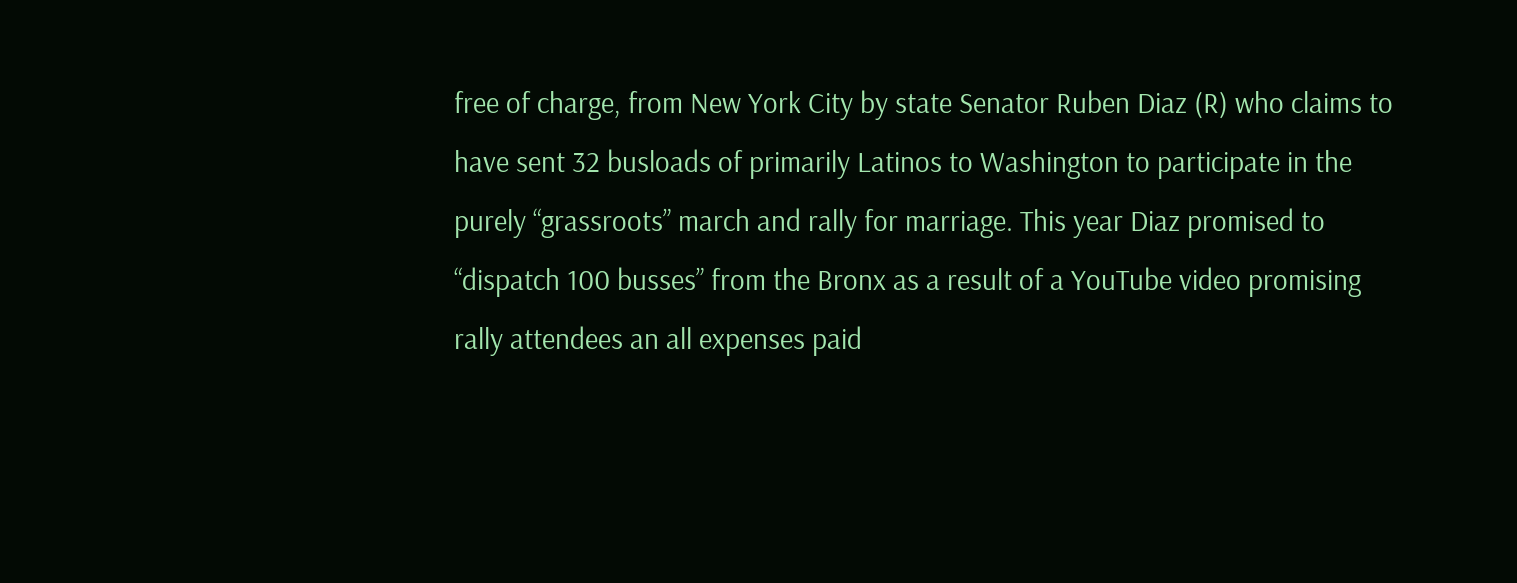free of charge, from New York City by state Senator Ruben Diaz (R) who claims to have sent 32 busloads of primarily Latinos to Washington to participate in the purely “grassroots” march and rally for marriage. This year Diaz promised to “dispatch 100 busses” from the Bronx as a result of a YouTube video promising rally attendees an all expenses paid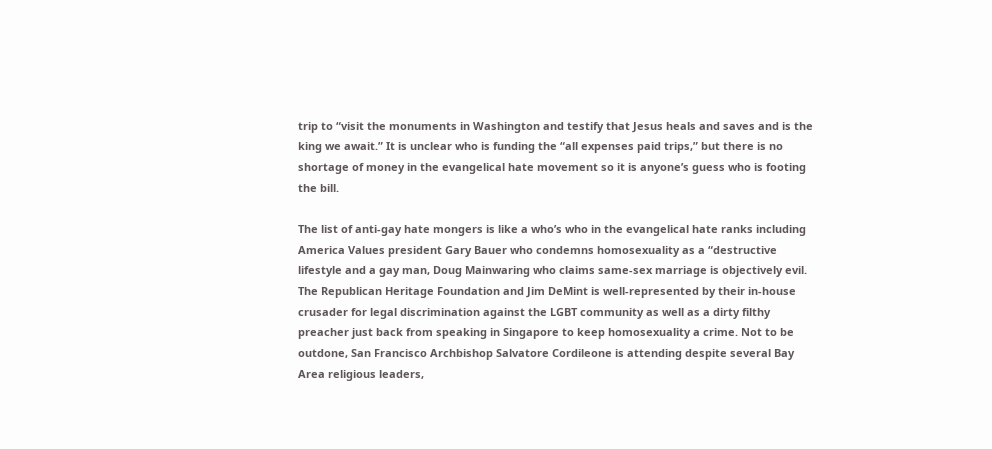trip to “visit the monuments in Washington and testify that Jesus heals and saves and is the king we await.” It is unclear who is funding the “all expenses paid trips,” but there is no shortage of money in the evangelical hate movement so it is anyone’s guess who is footing the bill.

The list of anti-gay hate mongers is like a who’s who in the evangelical hate ranks including America Values president Gary Bauer who condemns homosexuality as a “destructive lifestyle and a gay man, Doug Mainwaring who claims same-sex marriage is objectively evil. The Republican Heritage Foundation and Jim DeMint is well-represented by their in-house crusader for legal discrimination against the LGBT community as well as a dirty filthy preacher just back from speaking in Singapore to keep homosexuality a crime. Not to be outdone, San Francisco Archbishop Salvatore Cordileone is attending despite several Bay Area religious leaders,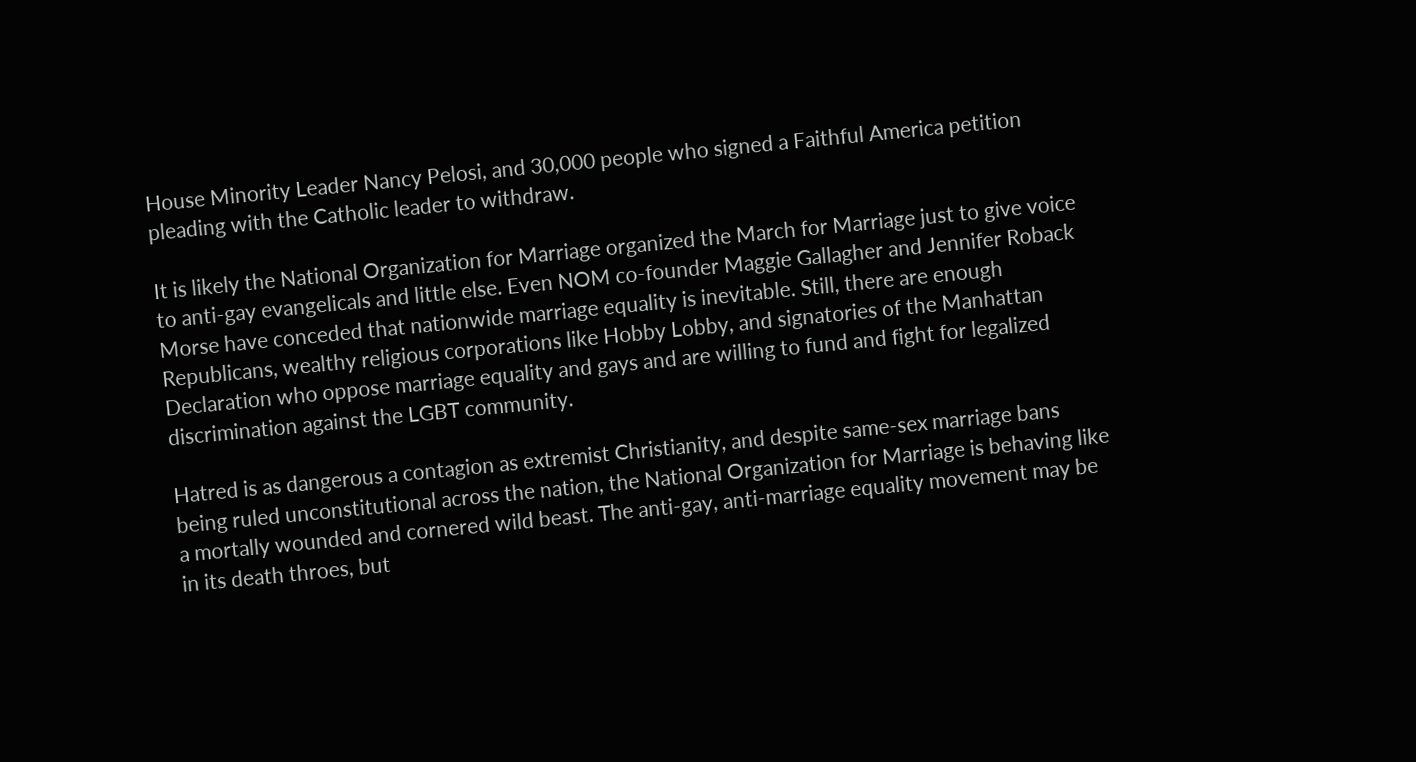House Minority Leader Nancy Pelosi, and 30,000 people who signed a Faithful America petition pleading with the Catholic leader to withdraw.

It is likely the National Organization for Marriage organized the March for Marriage just to give voice to anti-gay evangelicals and little else. Even NOM co-founder Maggie Gallagher and Jennifer Roback Morse have conceded that nationwide marriage equality is inevitable. Still, there are enough Republicans, wealthy religious corporations like Hobby Lobby, and signatories of the Manhattan Declaration who oppose marriage equality and gays and are willing to fund and fight for legalized discrimination against the LGBT community.

Hatred is as dangerous a contagion as extremist Christianity, and despite same-sex marriage bans being ruled unconstitutional across the nation, the National Organization for Marriage is behaving like a mortally wounded and cornered wild beast. The anti-gay, anti-marriage equality movement may be in its death throes, but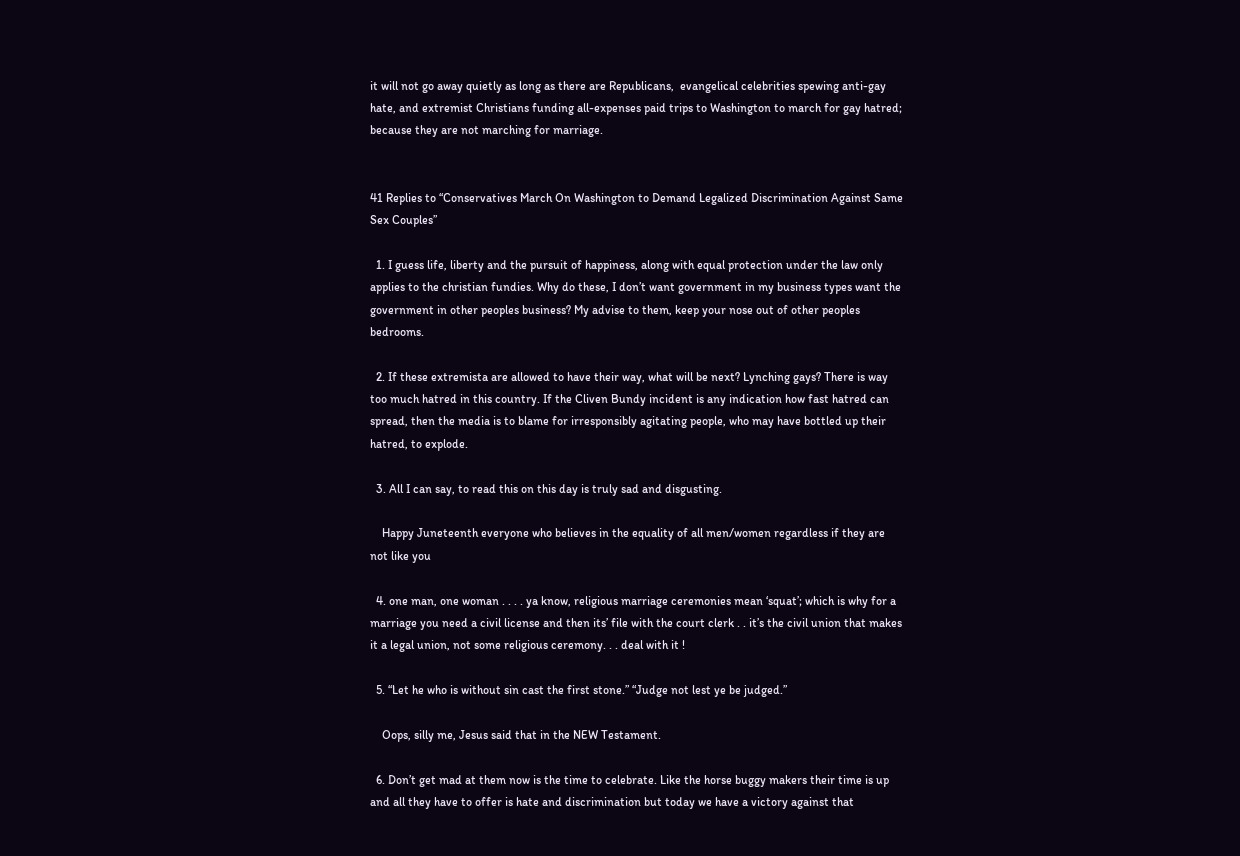it will not go away quietly as long as there are Republicans,  evangelical celebrities spewing anti-gay hate, and extremist Christians funding all-expenses paid trips to Washington to march for gay hatred; because they are not marching for marriage.


41 Replies to “Conservatives March On Washington to Demand Legalized Discrimination Against Same Sex Couples”

  1. I guess life, liberty and the pursuit of happiness, along with equal protection under the law only applies to the christian fundies. Why do these, I don’t want government in my business types want the government in other peoples business? My advise to them, keep your nose out of other peoples bedrooms.

  2. If these extremista are allowed to have their way, what will be next? Lynching gays? There is way too much hatred in this country. If the Cliven Bundy incident is any indication how fast hatred can spread, then the media is to blame for irresponsibly agitating people, who may have bottled up their hatred, to explode.

  3. All I can say, to read this on this day is truly sad and disgusting.

    Happy Juneteenth everyone who believes in the equality of all men/women regardless if they are not like you

  4. one man, one woman . . . . ya know, religious marriage ceremonies mean ‘squat’; which is why for a marriage you need a civil license and then its’ file with the court clerk . . it’s the civil union that makes it a legal union, not some religious ceremony. . . deal with it !

  5. “Let he who is without sin cast the first stone.” “Judge not lest ye be judged.”

    Oops, silly me, Jesus said that in the NEW Testament.

  6. Don’t get mad at them now is the time to celebrate. Like the horse buggy makers their time is up and all they have to offer is hate and discrimination but today we have a victory against that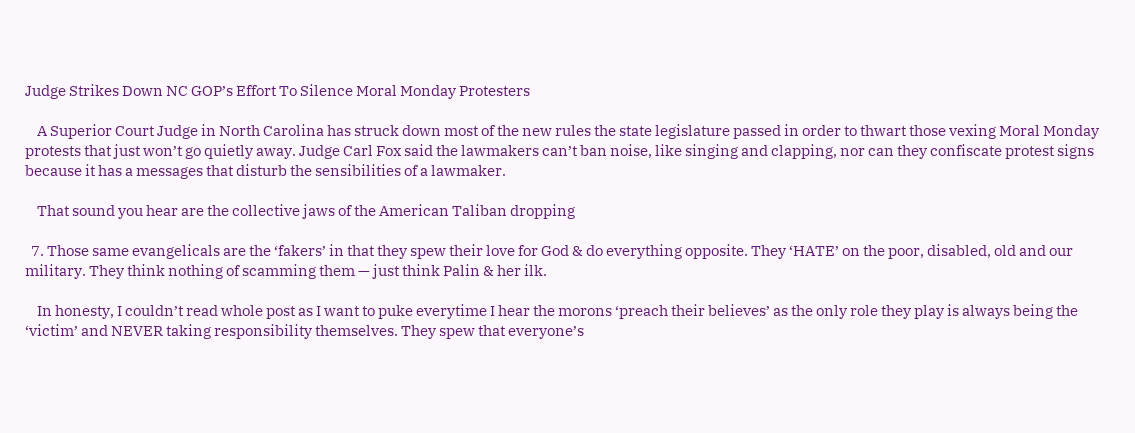Judge Strikes Down NC GOP’s Effort To Silence Moral Monday Protesters

    A Superior Court Judge in North Carolina has struck down most of the new rules the state legislature passed in order to thwart those vexing Moral Monday protests that just won’t go quietly away. Judge Carl Fox said the lawmakers can’t ban noise, like singing and clapping, nor can they confiscate protest signs because it has a messages that disturb the sensibilities of a lawmaker.

    That sound you hear are the collective jaws of the American Taliban dropping

  7. Those same evangelicals are the ‘fakers’ in that they spew their love for God & do everything opposite. They ‘HATE’ on the poor, disabled, old and our military. They think nothing of scamming them — just think Palin & her ilk.

    In honesty, I couldn’t read whole post as I want to puke everytime I hear the morons ‘preach their believes’ as the only role they play is always being the ‘victim’ and NEVER taking responsibility themselves. They spew that everyone’s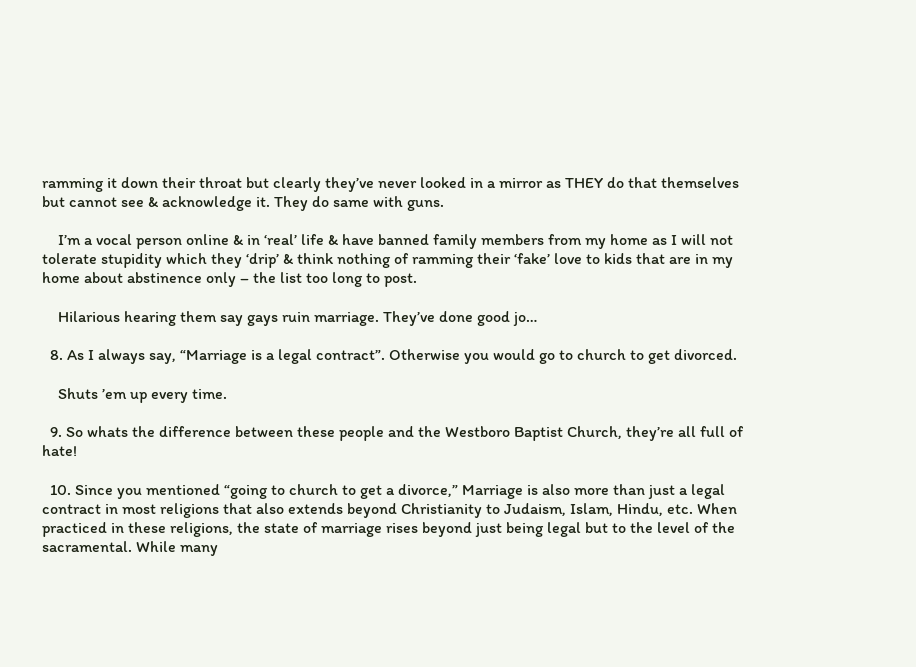ramming it down their throat but clearly they’ve never looked in a mirror as THEY do that themselves but cannot see & acknowledge it. They do same with guns.

    I’m a vocal person online & in ‘real’ life & have banned family members from my home as I will not tolerate stupidity which they ‘drip’ & think nothing of ramming their ‘fake’ love to kids that are in my home about abstinence only – the list too long to post.

    Hilarious hearing them say gays ruin marriage. They’ve done good jo…

  8. As I always say, “Marriage is a legal contract”. Otherwise you would go to church to get divorced.

    Shuts ’em up every time.

  9. So whats the difference between these people and the Westboro Baptist Church, they’re all full of hate!

  10. Since you mentioned “going to church to get a divorce,” Marriage is also more than just a legal contract in most religions that also extends beyond Christianity to Judaism, Islam, Hindu, etc. When practiced in these religions, the state of marriage rises beyond just being legal but to the level of the sacramental. While many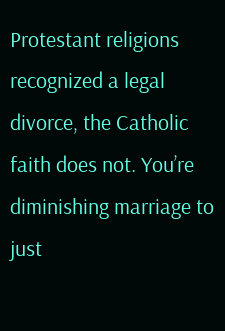Protestant religions recognized a legal divorce, the Catholic faith does not. You’re diminishing marriage to just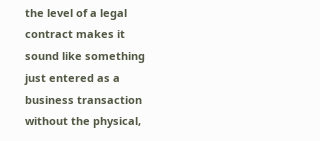the level of a legal contract makes it sound like something just entered as a business transaction without the physical,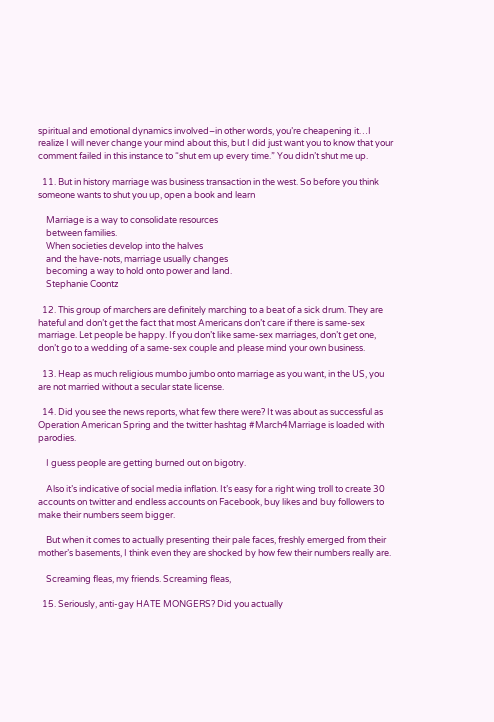spiritual and emotional dynamics involved–in other words, you’re cheapening it…I realize I will never change your mind about this, but I did just want you to know that your comment failed in this instance to “shut em up every time.” You didn’t shut me up.

  11. But in history marriage was business transaction in the west. So before you think someone wants to shut you up, open a book and learn

    Marriage is a way to consolidate resources
    between families.
    When societies develop into the halves
    and the have-nots, marriage usually changes
    becoming a way to hold onto power and land.
    Stephanie Coontz

  12. This group of marchers are definitely marching to a beat of a sick drum. They are hateful and don’t get the fact that most Americans don’t care if there is same-sex marriage. Let people be happy. If you don’t like same-sex marriages, don’t get one, don’t go to a wedding of a same-sex couple and please mind your own business.

  13. Heap as much religious mumbo jumbo onto marriage as you want, in the US, you are not married without a secular state license.

  14. Did you see the news reports, what few there were? It was about as successful as Operation American Spring and the twitter hashtag #March4Marriage is loaded with parodies.

    I guess people are getting burned out on bigotry.

    Also it’s indicative of social media inflation. It’s easy for a right wing troll to create 30 accounts on twitter and endless accounts on Facebook, buy likes and buy followers to make their numbers seem bigger.

    But when it comes to actually presenting their pale faces, freshly emerged from their mother’s basements, I think even they are shocked by how few their numbers really are.

    Screaming fleas, my friends. Screaming fleas,

  15. Seriously, anti-gay HATE MONGERS? Did you actually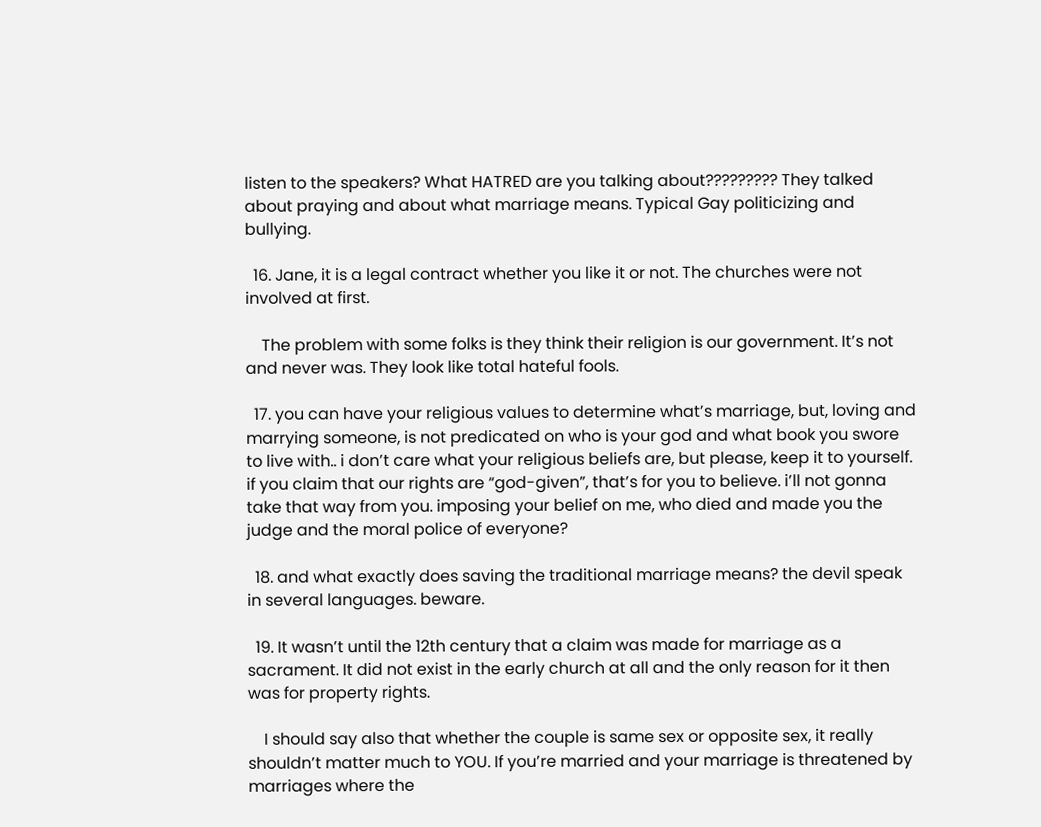listen to the speakers? What HATRED are you talking about????????? They talked about praying and about what marriage means. Typical Gay politicizing and bullying.

  16. Jane, it is a legal contract whether you like it or not. The churches were not involved at first.

    The problem with some folks is they think their religion is our government. It’s not and never was. They look like total hateful fools.

  17. you can have your religious values to determine what’s marriage, but, loving and marrying someone, is not predicated on who is your god and what book you swore to live with.. i don’t care what your religious beliefs are, but please, keep it to yourself. if you claim that our rights are “god-given”, that’s for you to believe. i’ll not gonna take that way from you. imposing your belief on me, who died and made you the judge and the moral police of everyone?

  18. and what exactly does saving the traditional marriage means? the devil speak in several languages. beware.

  19. It wasn’t until the 12th century that a claim was made for marriage as a sacrament. It did not exist in the early church at all and the only reason for it then was for property rights.

    I should say also that whether the couple is same sex or opposite sex, it really shouldn’t matter much to YOU. If you’re married and your marriage is threatened by marriages where the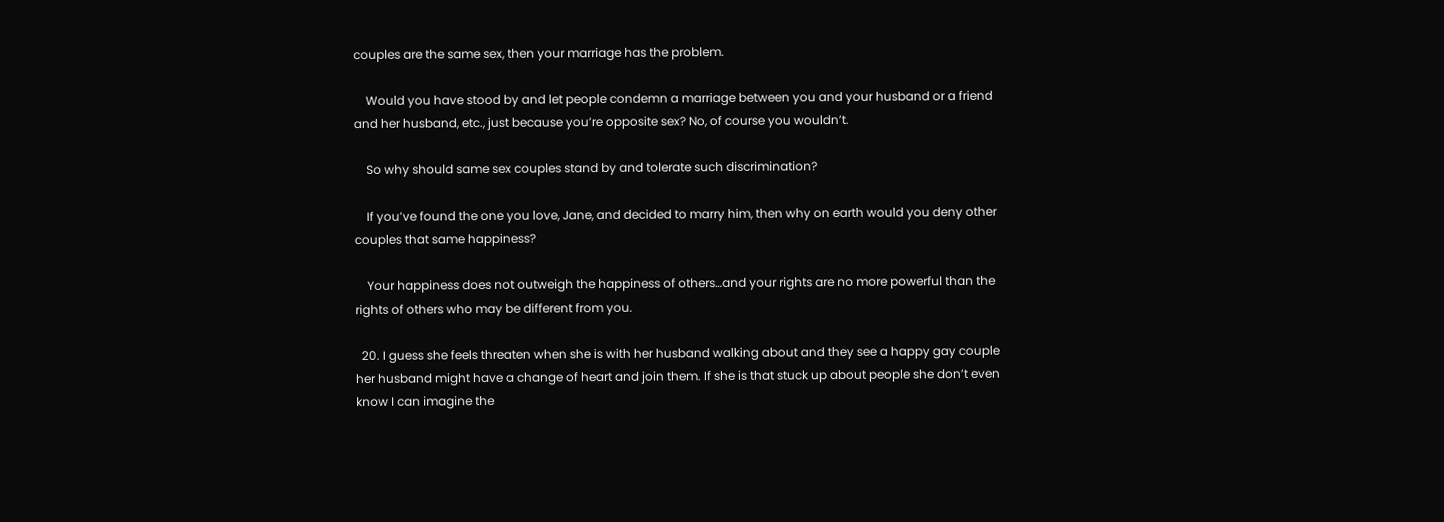couples are the same sex, then your marriage has the problem.

    Would you have stood by and let people condemn a marriage between you and your husband or a friend and her husband, etc., just because you’re opposite sex? No, of course you wouldn’t.

    So why should same sex couples stand by and tolerate such discrimination?

    If you’ve found the one you love, Jane, and decided to marry him, then why on earth would you deny other couples that same happiness?

    Your happiness does not outweigh the happiness of others…and your rights are no more powerful than the rights of others who may be different from you.

  20. I guess she feels threaten when she is with her husband walking about and they see a happy gay couple her husband might have a change of heart and join them. If she is that stuck up about people she don’t even know I can imagine the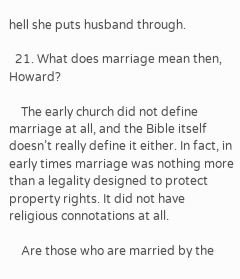hell she puts husband through.

  21. What does marriage mean then, Howard?

    The early church did not define marriage at all, and the Bible itself doesn’t really define it either. In fact, in early times marriage was nothing more than a legality designed to protect property rights. It did not have religious connotations at all.

    Are those who are married by the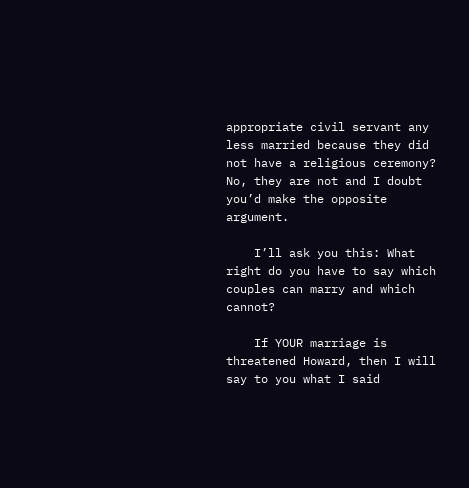appropriate civil servant any less married because they did not have a religious ceremony? No, they are not and I doubt you’d make the opposite argument.

    I’ll ask you this: What right do you have to say which couples can marry and which cannot?

    If YOUR marriage is threatened Howard, then I will say to you what I said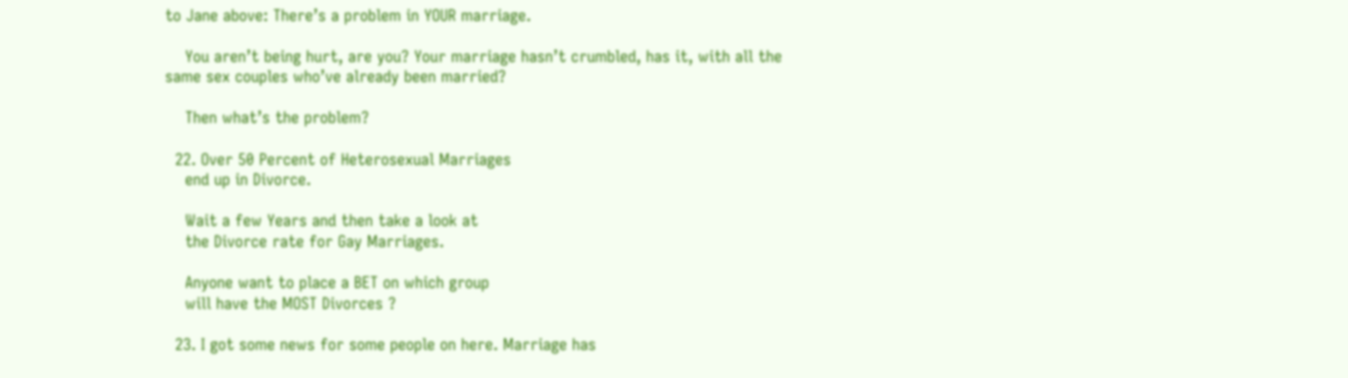to Jane above: There’s a problem in YOUR marriage.

    You aren’t being hurt, are you? Your marriage hasn’t crumbled, has it, with all the same sex couples who’ve already been married?

    Then what’s the problem?

  22. Over 50 Percent of Heterosexual Marriages
    end up in Divorce.

    Wait a few Years and then take a look at
    the Divorce rate for Gay Marriages.

    Anyone want to place a BET on which group
    will have the MOST Divorces ?

  23. I got some news for some people on here. Marriage has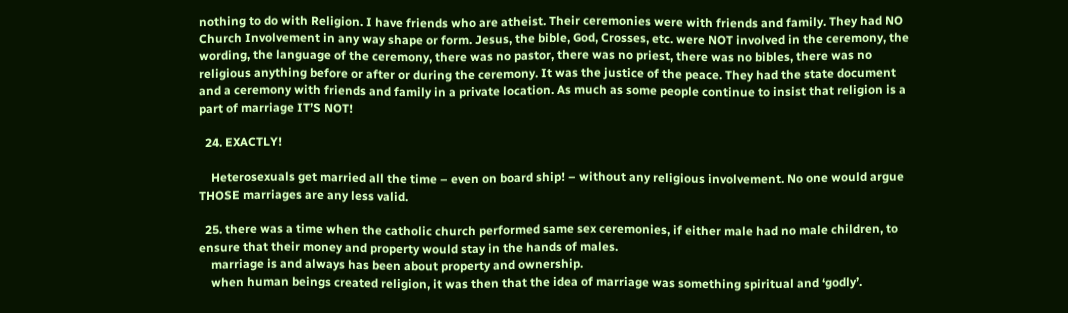nothing to do with Religion. I have friends who are atheist. Their ceremonies were with friends and family. They had NO Church Involvement in any way shape or form. Jesus, the bible, God, Crosses, etc. were NOT involved in the ceremony, the wording, the language of the ceremony, there was no pastor, there was no priest, there was no bibles, there was no religious anything before or after or during the ceremony. It was the justice of the peace. They had the state document and a ceremony with friends and family in a private location. As much as some people continue to insist that religion is a part of marriage IT’S NOT!

  24. EXACTLY!

    Heterosexuals get married all the time – even on board ship! – without any religious involvement. No one would argue THOSE marriages are any less valid.

  25. there was a time when the catholic church performed same sex ceremonies, if either male had no male children, to ensure that their money and property would stay in the hands of males.
    marriage is and always has been about property and ownership.
    when human beings created religion, it was then that the idea of marriage was something spiritual and ‘godly’.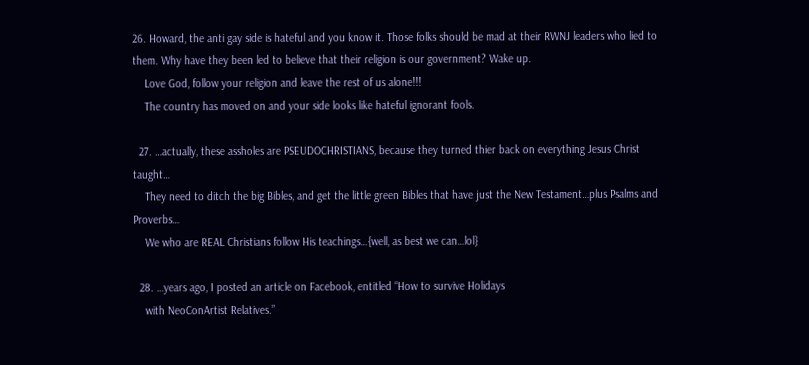26. Howard, the anti gay side is hateful and you know it. Those folks should be mad at their RWNJ leaders who lied to them. Why have they been led to believe that their religion is our government? Wake up.
    Love God, follow your religion and leave the rest of us alone!!!
    The country has moved on and your side looks like hateful ignorant fools.

  27. …actually, these assholes are PSEUDOCHRISTIANS, because they turned thier back on everything Jesus Christ taught…
    They need to ditch the big Bibles, and get the little green Bibles that have just the New Testament…plus Psalms and Proverbs…
    We who are REAL Christians follow His teachings…{well, as best we can…lol}

  28. …years ago, I posted an article on Facebook, entitled “How to survive Holidays
    with NeoConArtist Relatives.”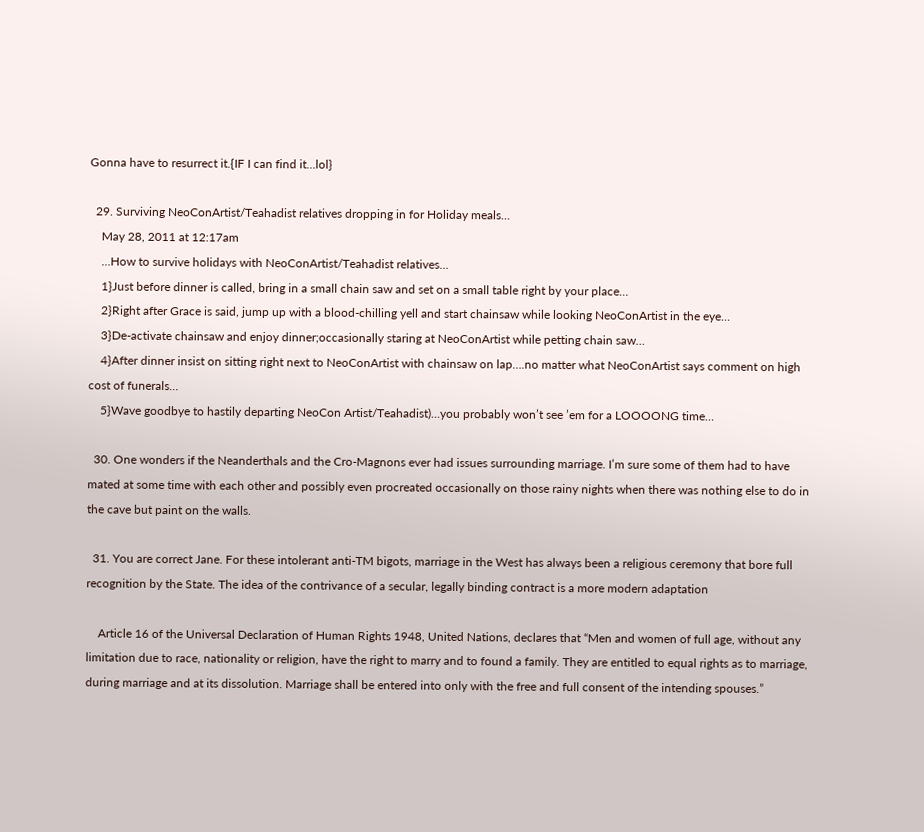Gonna have to resurrect it.{IF I can find it…lol}

  29. Surviving NeoConArtist/Teahadist relatives dropping in for Holiday meals…
    May 28, 2011 at 12:17am
    …How to survive holidays with NeoConArtist/Teahadist relatives…
    1}Just before dinner is called, bring in a small chain saw and set on a small table right by your place…
    2}Right after Grace is said, jump up with a blood-chilling yell and start chainsaw while looking NeoConArtist in the eye…
    3}De-activate chainsaw and enjoy dinner;occasionally staring at NeoConArtist while petting chain saw…
    4}After dinner insist on sitting right next to NeoConArtist with chainsaw on lap….no matter what NeoConArtist says comment on high cost of funerals…
    5}Wave goodbye to hastily departing NeoCon Artist/Teahadist)…you probably won’t see ’em for a LOOOONG time…

  30. One wonders if the Neanderthals and the Cro-Magnons ever had issues surrounding marriage. I’m sure some of them had to have mated at some time with each other and possibly even procreated occasionally on those rainy nights when there was nothing else to do in the cave but paint on the walls.

  31. You are correct Jane. For these intolerant anti-TM bigots, marriage in the West has always been a religious ceremony that bore full recognition by the State. The idea of the contrivance of a secular, legally binding contract is a more modern adaptation

    Article 16 of the Universal Declaration of Human Rights 1948, United Nations, declares that “Men and women of full age, without any limitation due to race, nationality or religion, have the right to marry and to found a family. They are entitled to equal rights as to marriage, during marriage and at its dissolution. Marriage shall be entered into only with the free and full consent of the intending spouses.”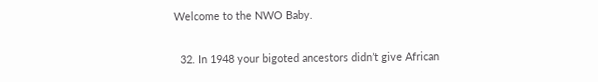Welcome to the NWO Baby.

  32. In 1948 your bigoted ancestors didn’t give African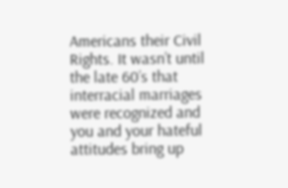Americans their Civil Rights. It wasn’t until the late 60’s that interracial marriages were recognized and you and your hateful attitudes bring up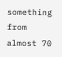something from almost 70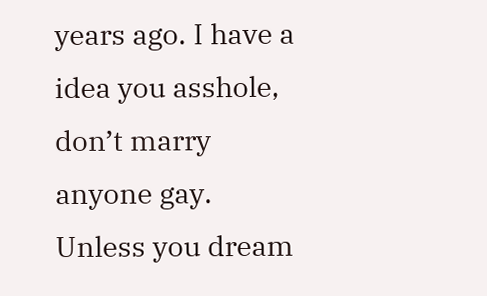years ago. I have a idea you asshole, don’t marry anyone gay. Unless you dream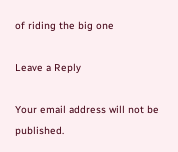of riding the big one

Leave a Reply

Your email address will not be published.